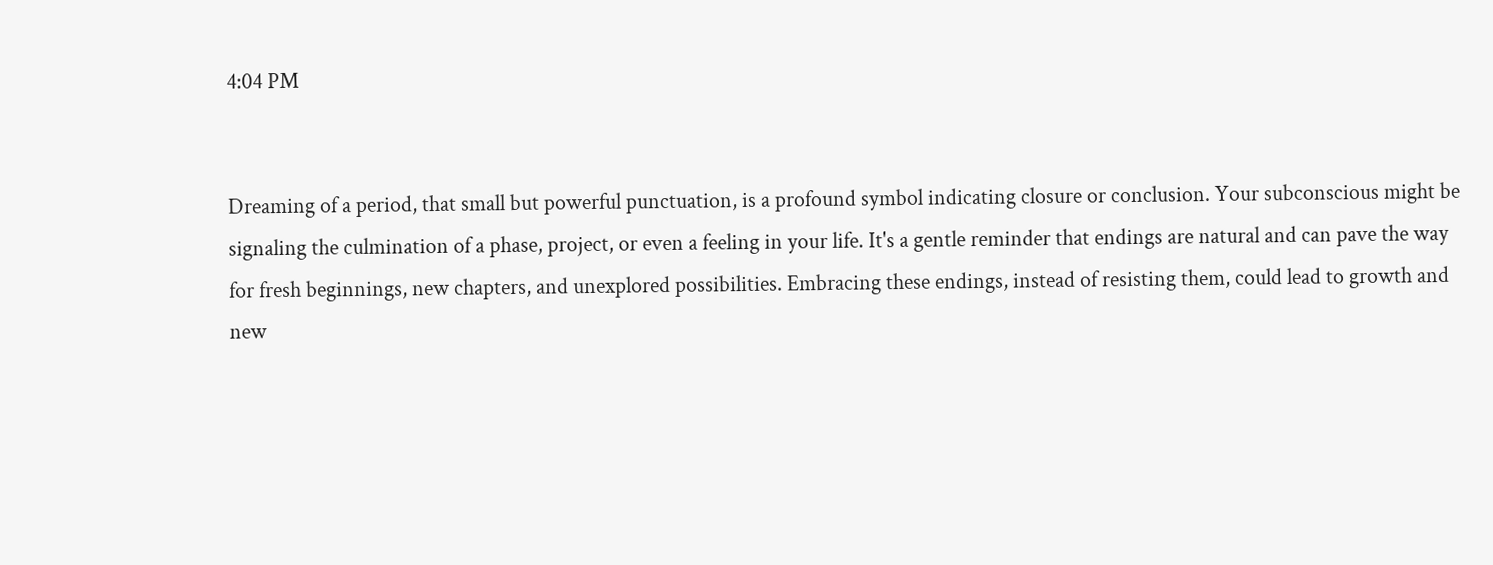4:04 PM


Dreaming of a period, that small but powerful punctuation, is a profound symbol indicating closure or conclusion. Your subconscious might be signaling the culmination of a phase, project, or even a feeling in your life. It's a gentle reminder that endings are natural and can pave the way for fresh beginnings, new chapters, and unexplored possibilities. Embracing these endings, instead of resisting them, could lead to growth and new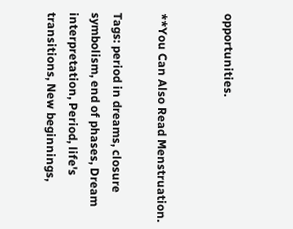opportunities.


**You Can Also Read Menstruation.

Tags: period in dreams, closure symbolism, end of phases, Dream interpretation, Period, life's transitions, New beginnings,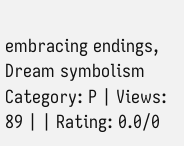embracing endings, Dream symbolism
Category: P | Views: 89 | | Rating: 0.0/0